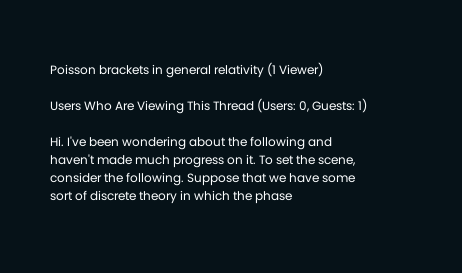Poisson brackets in general relativity (1 Viewer)

Users Who Are Viewing This Thread (Users: 0, Guests: 1)

Hi. I've been wondering about the following and haven't made much progress on it. To set the scene, consider the following. Suppose that we have some sort of discrete theory in which the phase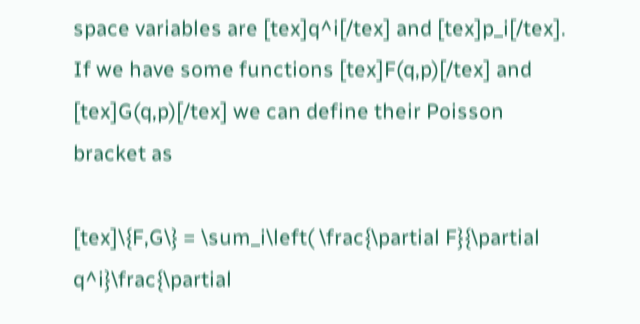space variables are [tex]q^i[/tex] and [tex]p_i[/tex]. If we have some functions [tex]F(q,p)[/tex] and [tex]G(q,p)[/tex] we can define their Poisson bracket as

[tex]\{F,G\} = \sum_i\left( \frac{\partial F}{\partial q^i}\frac{\partial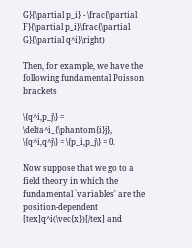G}{\partial p_i} - \frac{\partial F}{\partial p_i}\frac{\partial G}{\partial q^i}\right)

Then, for example, we have the following fundamental Poisson brackets

\{q^i,p_j\} = \delta^i_{\phantom{i}j},
\{q^i,q^j\} = \{p_i,p_j\} = 0.

Now suppose that we go to a field theory in which the fundamental `variables' are the position-dependent [tex]q^i(\vec{x})[/tex] and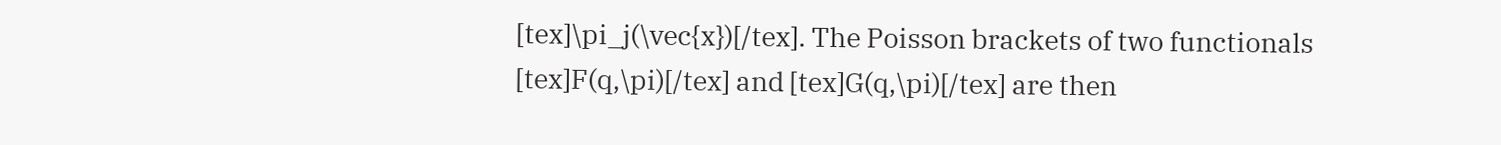[tex]\pi_j(\vec{x})[/tex]. The Poisson brackets of two functionals [tex]F(q,\pi)[/tex] and [tex]G(q,\pi)[/tex] are then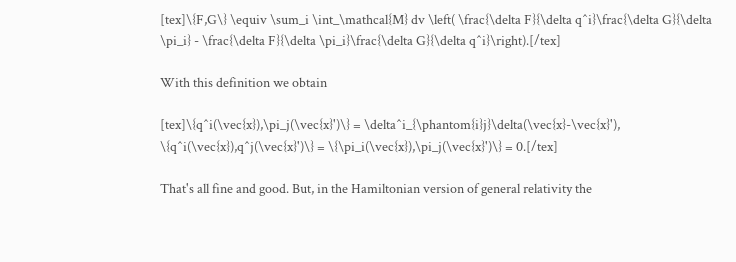[tex]\{F,G\} \equiv \sum_i \int_\mathcal{M} dv \left( \frac{\delta F}{\delta q^i}\frac{\delta G}{\delta \pi_i} - \frac{\delta F}{\delta \pi_i}\frac{\delta G}{\delta q^i}\right).[/tex]

With this definition we obtain

[tex]\{q^i(\vec{x}),\pi_j(\vec{x}')\} = \delta^i_{\phantom{i}j}\delta(\vec{x}-\vec{x}'),
\{q^i(\vec{x}),q^j(\vec{x}')\} = \{\pi_i(\vec{x}),\pi_j(\vec{x}')\} = 0.[/tex]

That's all fine and good. But, in the Hamiltonian version of general relativity the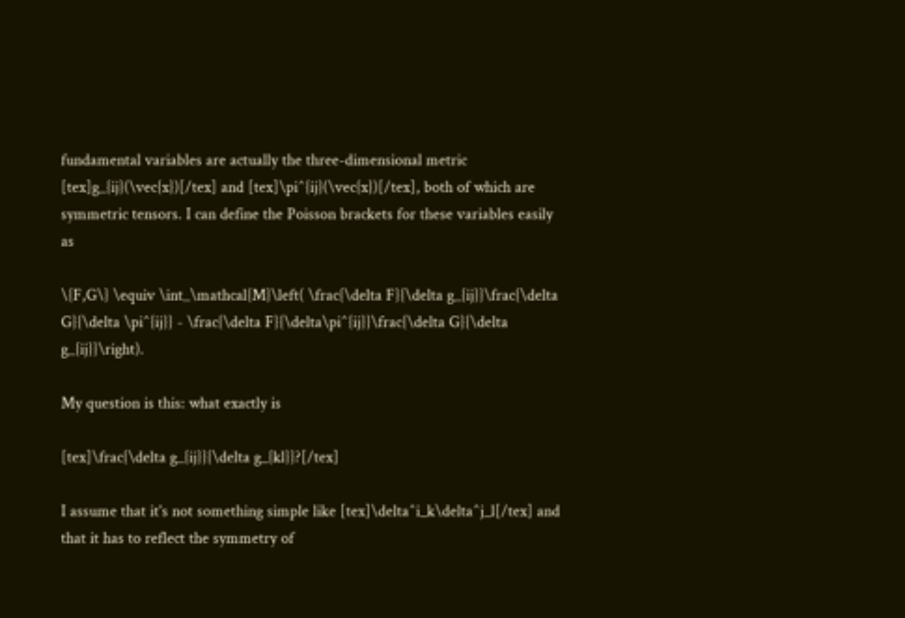fundamental variables are actually the three-dimensional metric [tex]g_{ij}(\vec{x})[/tex] and [tex]\pi^{ij}(\vec{x})[/tex], both of which are symmetric tensors. I can define the Poisson brackets for these variables easily as

\{F,G\} \equiv \int_\mathcal{M}\left( \frac{\delta F}{\delta g_{ij}}\frac{\delta G}{\delta \pi^{ij}} - \frac{\delta F}{\delta\pi^{ij}}\frac{\delta G}{\delta g_{ij}}\right).

My question is this: what exactly is

[tex]\frac{\delta g_{ij}}{\delta g_{kl}}?[/tex]

I assume that it's not something simple like [tex]\delta^i_k\delta^j_l[/tex] and that it has to reflect the symmetry of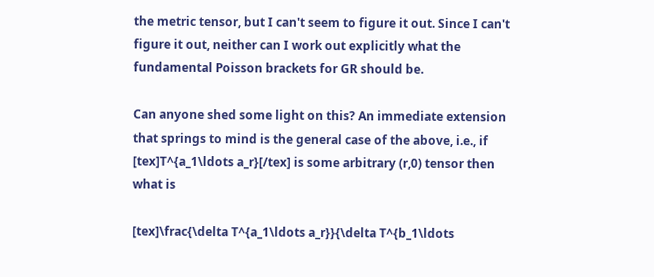the metric tensor, but I can't seem to figure it out. Since I can't figure it out, neither can I work out explicitly what the fundamental Poisson brackets for GR should be.

Can anyone shed some light on this? An immediate extension that springs to mind is the general case of the above, i.e., if [tex]T^{a_1\ldots a_r}[/tex] is some arbitrary (r,0) tensor then what is

[tex]\frac{\delta T^{a_1\ldots a_r}}{\delta T^{b_1\ldots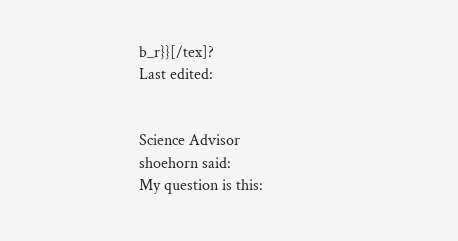b_r}}[/tex]?
Last edited:


Science Advisor
shoehorn said:
My question is this: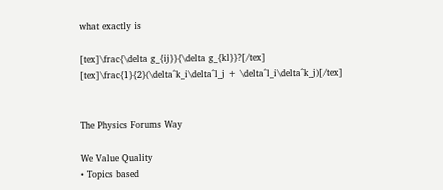what exactly is

[tex]\frac{\delta g_{ij}}{\delta g_{kl}}?[/tex]
[tex]\frac{1}{2}(\delta^k_i\delta^l_j + \delta^l_i\delta^k_j)[/tex]


The Physics Forums Way

We Value Quality
• Topics based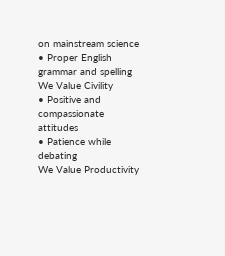on mainstream science
• Proper English grammar and spelling
We Value Civility
• Positive and compassionate attitudes
• Patience while debating
We Value Productivity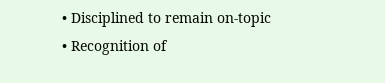• Disciplined to remain on-topic
• Recognition of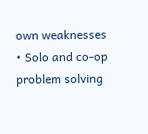own weaknesses
• Solo and co-op problem solving